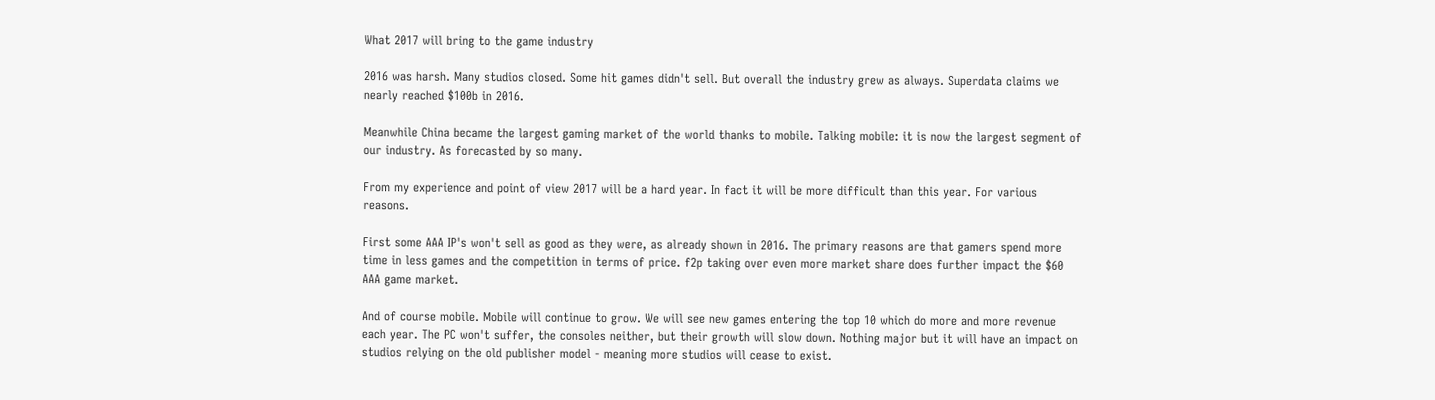What 2017 will bring to the game industry

2016 was harsh. Many studios closed. Some hit games didn't sell. But overall the industry grew as always. Superdata claims we nearly reached $100b in 2016.

Meanwhile China became the largest gaming market of the world thanks to mobile. Talking mobile: it is now the largest segment of our industry. As forecasted by so many.

From my experience and point of view 2017 will be a hard year. In fact it will be more difficult than this year. For various reasons.

First some AAA IP's won't sell as good as they were, as already shown in 2016. The primary reasons are that gamers spend more time in less games and the competition in terms of price. f2p taking over even more market share does further impact the $60 AAA game market.

And of course mobile. Mobile will continue to grow. We will see new games entering the top 10 which do more and more revenue each year. The PC won't suffer, the consoles neither, but their growth will slow down. Nothing major but it will have an impact on studios relying on the old publisher model - meaning more studios will cease to exist.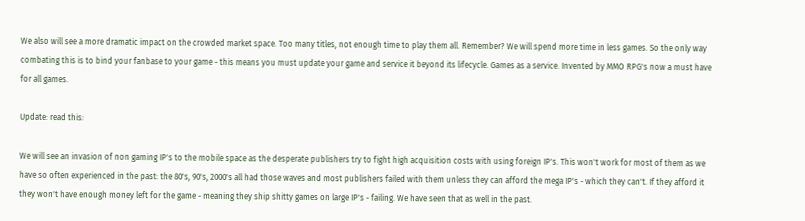We also will see a more dramatic impact on the crowded market space. Too many titles, not enough time to play them all. Remember? We will spend more time in less games. So the only way combating this is to bind your fanbase to your game - this means you must update your game and service it beyond its lifecycle. Games as a service. Invented by MMO RPG's now a must have for all games.

Update: read this:

We will see an invasion of non gaming IP's to the mobile space as the desperate publishers try to fight high acquisition costs with using foreign IP's. This won't work for most of them as we have so often experienced in the past: the 80's, 90's, 2000's all had those waves and most publishers failed with them unless they can afford the mega IP's - which they can't. If they afford it they won't have enough money left for the game - meaning they ship shitty games on large IP's - failing. We have seen that as well in the past.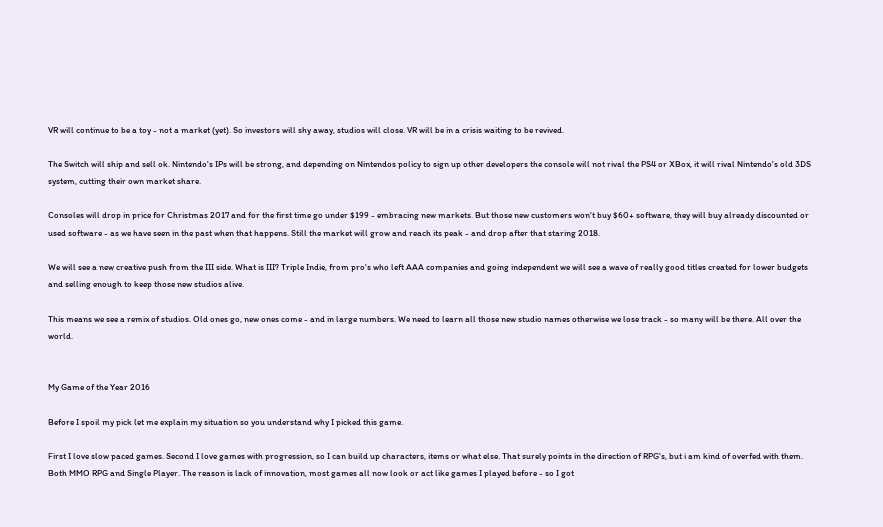VR will continue to be a toy - not a market (yet). So investors will shy away, studios will close. VR will be in a crisis waiting to be revived.

The Switch will ship and sell ok. Nintendo's IPs will be strong, and depending on Nintendos policy to sign up other developers the console will not rival the PS4 or XBox, it will rival Nintendo's old 3DS system, cutting their own market share.

Consoles will drop in price for Christmas 2017 and for the first time go under $199 - embracing new markets. But those new customers won't buy $60+ software, they will buy already discounted or used software - as we have seen in the past when that happens. Still the market will grow and reach its peak - and drop after that staring 2018.

We will see a new creative push from the III side. What is III? Triple Indie, from pro's who left AAA companies and going independent we will see a wave of really good titles created for lower budgets and selling enough to keep those new studios alive.

This means we see a remix of studios. Old ones go, new ones come - and in large numbers. We need to learn all those new studio names otherwise we lose track - so many will be there. All over the world.


My Game of the Year 2016

Before I spoil my pick let me explain my situation so you understand why I picked this game.

First I love slow paced games. Second I love games with progression, so I can build up characters, items or what else. That surely points in the direction of RPG's, but i am kind of overfed with them. Both MMO RPG and Single Player. The reason is lack of innovation, most games all now look or act like games I played before - so I got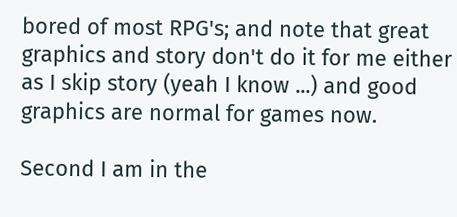bored of most RPG's; and note that great graphics and story don't do it for me either as I skip story (yeah I know ...) and good graphics are normal for games now.

Second I am in the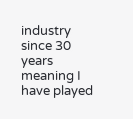industry since 30 years meaning I have played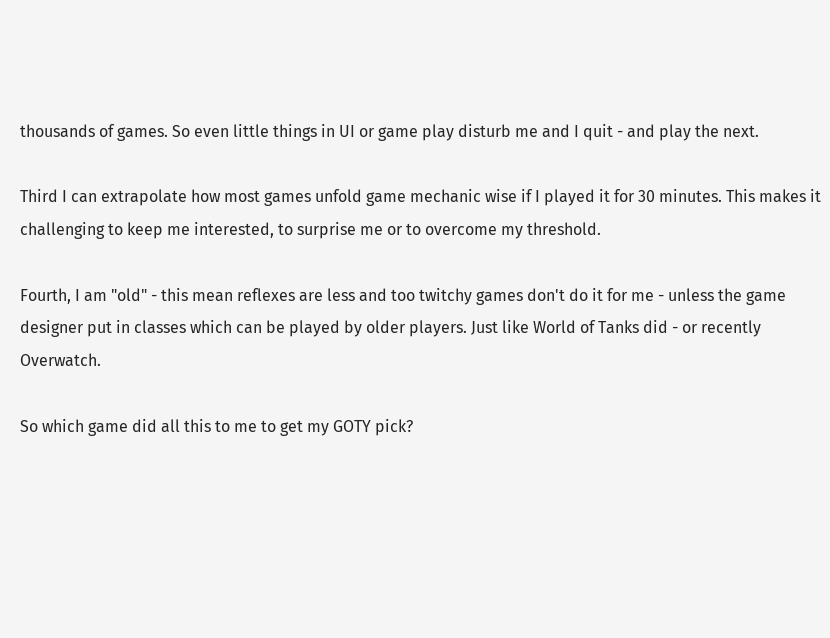thousands of games. So even little things in UI or game play disturb me and I quit - and play the next.

Third I can extrapolate how most games unfold game mechanic wise if I played it for 30 minutes. This makes it challenging to keep me interested, to surprise me or to overcome my threshold.

Fourth, I am "old" - this mean reflexes are less and too twitchy games don't do it for me - unless the game designer put in classes which can be played by older players. Just like World of Tanks did - or recently Overwatch.

So which game did all this to me to get my GOTY pick?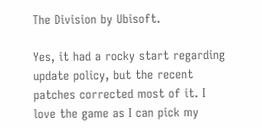The Division by Ubisoft.

Yes, it had a rocky start regarding update policy, but the recent patches corrected most of it. I love the game as I can pick my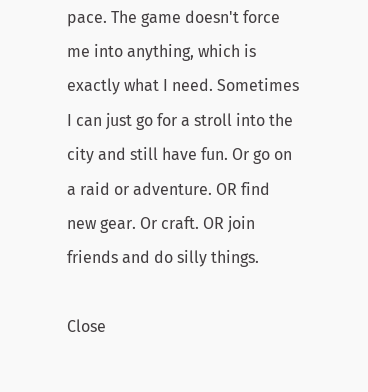pace. The game doesn't force me into anything, which is exactly what I need. Sometimes I can just go for a stroll into the city and still have fun. Or go on a raid or adventure. OR find new gear. Or craft. OR join friends and do silly things.

Close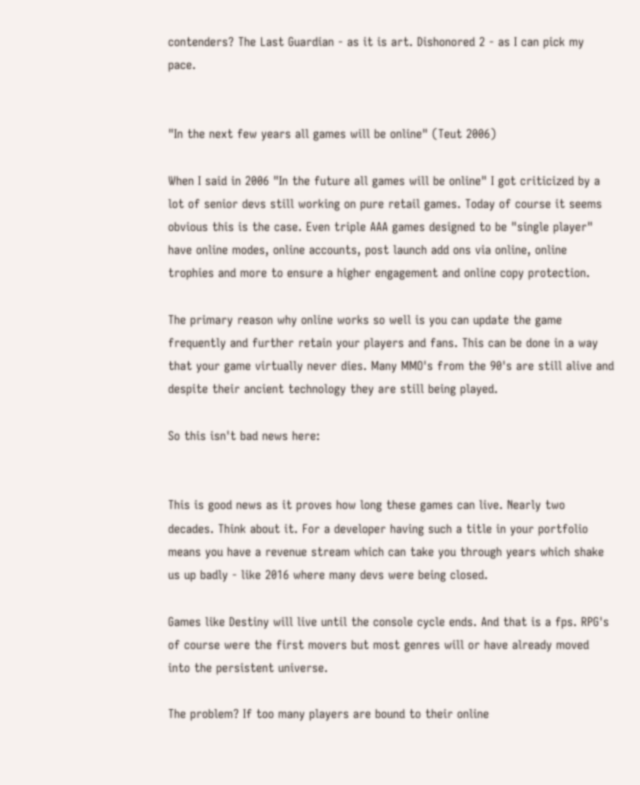contenders? The Last Guardian - as it is art. Dishonored 2 - as I can pick my pace.


"In the next few years all games will be online" (Teut 2006)

When I said in 2006 "In the future all games will be online" I got criticized by a lot of senior devs still working on pure retail games. Today of course it seems obvious this is the case. Even triple AAA games designed to be "single player" have online modes, online accounts, post launch add ons via online, online trophies and more to ensure a higher engagement and online copy protection.

The primary reason why online works so well is you can update the game frequently and further retain your players and fans. This can be done in a way that your game virtually never dies. Many MMO's from the 90's are still alive and despite their ancient technology they are still being played.

So this isn't bad news here:


This is good news as it proves how long these games can live. Nearly two decades. Think about it. For a developer having such a title in your portfolio means you have a revenue stream which can take you through years which shake us up badly - like 2016 where many devs were being closed.

Games like Destiny will live until the console cycle ends. And that is a fps. RPG's of course were the first movers but most genres will or have already moved into the persistent universe.

The problem? If too many players are bound to their online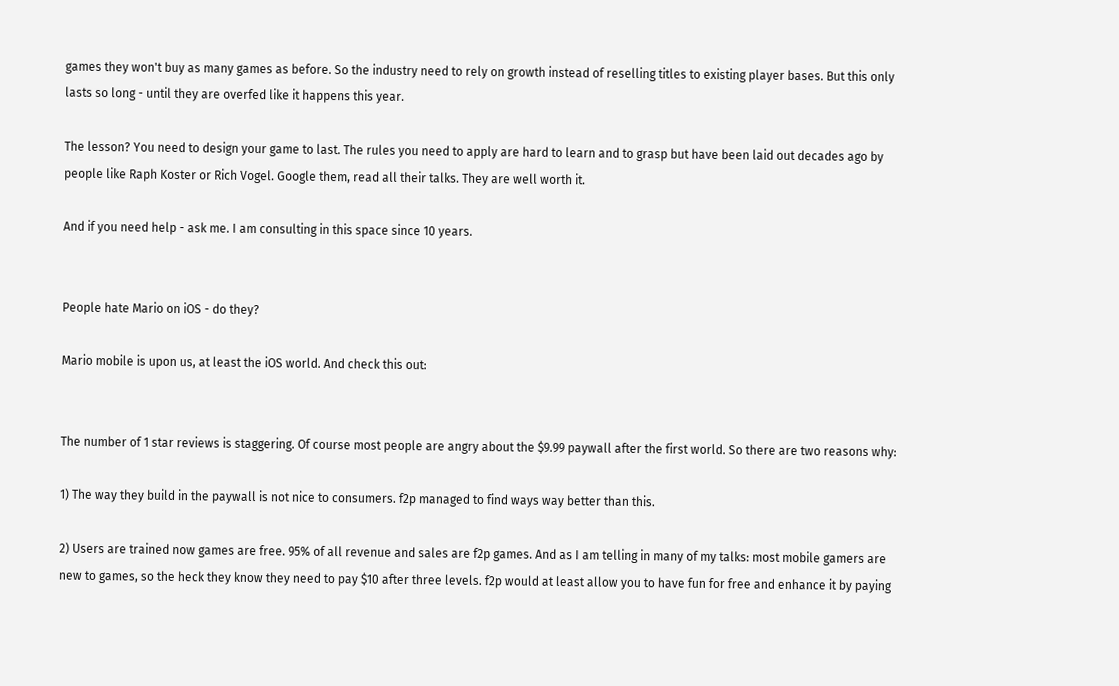games they won't buy as many games as before. So the industry need to rely on growth instead of reselling titles to existing player bases. But this only lasts so long - until they are overfed like it happens this year.

The lesson? You need to design your game to last. The rules you need to apply are hard to learn and to grasp but have been laid out decades ago by people like Raph Koster or Rich Vogel. Google them, read all their talks. They are well worth it.

And if you need help - ask me. I am consulting in this space since 10 years.


People hate Mario on iOS - do they?

Mario mobile is upon us, at least the iOS world. And check this out:


The number of 1 star reviews is staggering. Of course most people are angry about the $9.99 paywall after the first world. So there are two reasons why:

1) The way they build in the paywall is not nice to consumers. f2p managed to find ways way better than this.

2) Users are trained now games are free. 95% of all revenue and sales are f2p games. And as I am telling in many of my talks: most mobile gamers are new to games, so the heck they know they need to pay $10 after three levels. f2p would at least allow you to have fun for free and enhance it by paying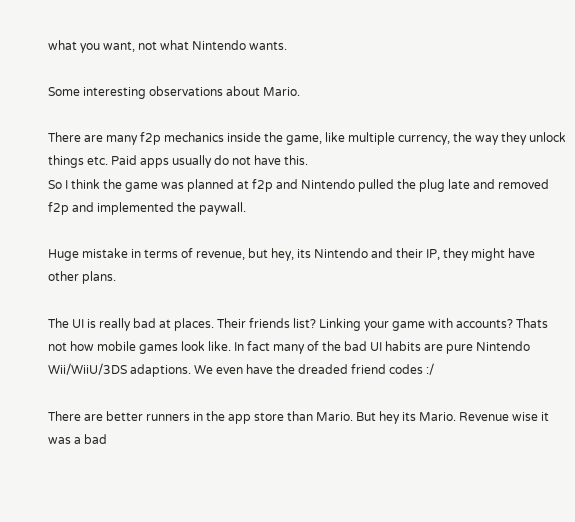what you want, not what Nintendo wants.

Some interesting observations about Mario.

There are many f2p mechanics inside the game, like multiple currency, the way they unlock things etc. Paid apps usually do not have this.
So I think the game was planned at f2p and Nintendo pulled the plug late and removed f2p and implemented the paywall.

Huge mistake in terms of revenue, but hey, its Nintendo and their IP, they might have other plans.

The UI is really bad at places. Their friends list? Linking your game with accounts? Thats not how mobile games look like. In fact many of the bad UI habits are pure Nintendo Wii/WiiU/3DS adaptions. We even have the dreaded friend codes :/

There are better runners in the app store than Mario. But hey its Mario. Revenue wise it was a bad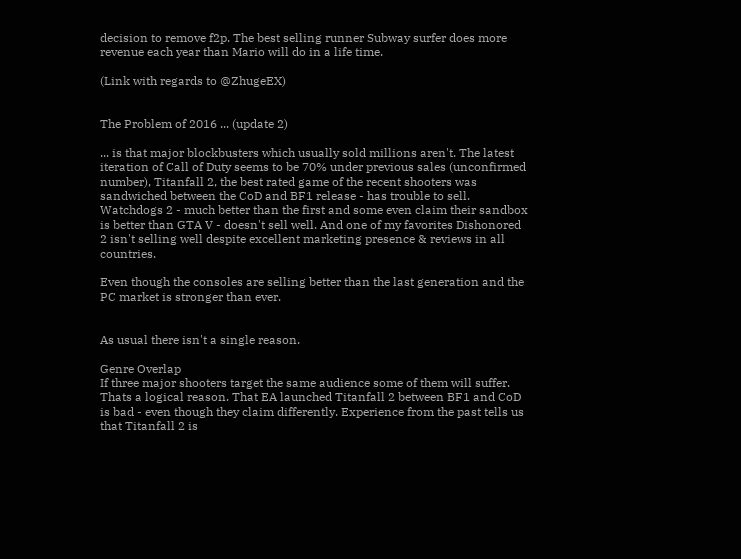decision to remove f2p. The best selling runner Subway surfer does more revenue each year than Mario will do in a life time.

(Link with regards to @ZhugeEX)


The Problem of 2016 ... (update 2)

... is that major blockbusters which usually sold millions aren't. The latest iteration of Call of Duty seems to be 70% under previous sales (unconfirmed number), Titanfall 2, the best rated game of the recent shooters was sandwiched between the CoD and BF1 release - has trouble to sell. Watchdogs 2 - much better than the first and some even claim their sandbox is better than GTA V - doesn't sell well. And one of my favorites Dishonored 2 isn't selling well despite excellent marketing presence & reviews in all countries.

Even though the consoles are selling better than the last generation and the PC market is stronger than ever.


As usual there isn't a single reason.

Genre Overlap
If three major shooters target the same audience some of them will suffer. Thats a logical reason. That EA launched Titanfall 2 between BF1 and CoD is bad - even though they claim differently. Experience from the past tells us that Titanfall 2 is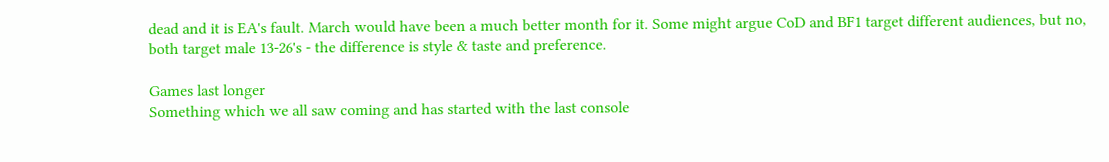dead and it is EA's fault. March would have been a much better month for it. Some might argue CoD and BF1 target different audiences, but no, both target male 13-26's - the difference is style & taste and preference.

Games last longer
Something which we all saw coming and has started with the last console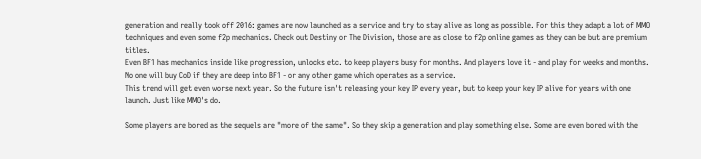generation and really took off 2016: games are now launched as a service and try to stay alive as long as possible. For this they adapt a lot of MMO techniques and even some f2p mechanics. Check out Destiny or The Division, those are as close to f2p online games as they can be but are premium titles.
Even BF1 has mechanics inside like progression, unlocks etc. to keep players busy for months. And players love it - and play for weeks and months. No one will buy CoD if they are deep into BF1 - or any other game which operates as a service.
This trend will get even worse next year. So the future isn't releasing your key IP every year, but to keep your key IP alive for years with one launch. Just like MMO's do.

Some players are bored as the sequels are "more of the same". So they skip a generation and play something else. Some are even bored with the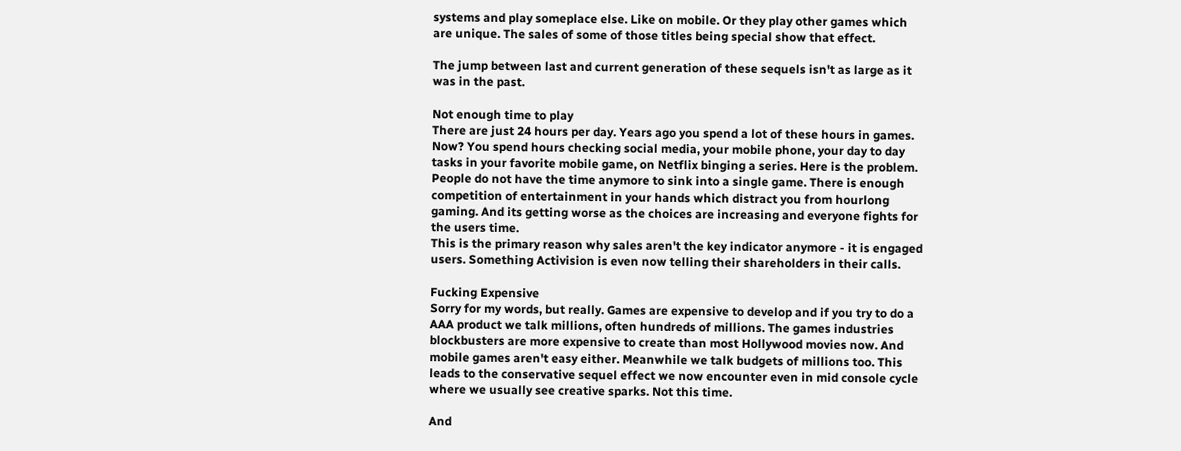systems and play someplace else. Like on mobile. Or they play other games which are unique. The sales of some of those titles being special show that effect.

The jump between last and current generation of these sequels isn't as large as it was in the past.

Not enough time to play
There are just 24 hours per day. Years ago you spend a lot of these hours in games. Now? You spend hours checking social media, your mobile phone, your day to day tasks in your favorite mobile game, on Netflix binging a series. Here is the problem. People do not have the time anymore to sink into a single game. There is enough competition of entertainment in your hands which distract you from hourlong gaming. And its getting worse as the choices are increasing and everyone fights for the users time.
This is the primary reason why sales aren't the key indicator anymore - it is engaged users. Something Activision is even now telling their shareholders in their calls.

Fucking Expensive
Sorry for my words, but really. Games are expensive to develop and if you try to do a AAA product we talk millions, often hundreds of millions. The games industries blockbusters are more expensive to create than most Hollywood movies now. And mobile games aren't easy either. Meanwhile we talk budgets of millions too. This leads to the conservative sequel effect we now encounter even in mid console cycle where we usually see creative sparks. Not this time.

And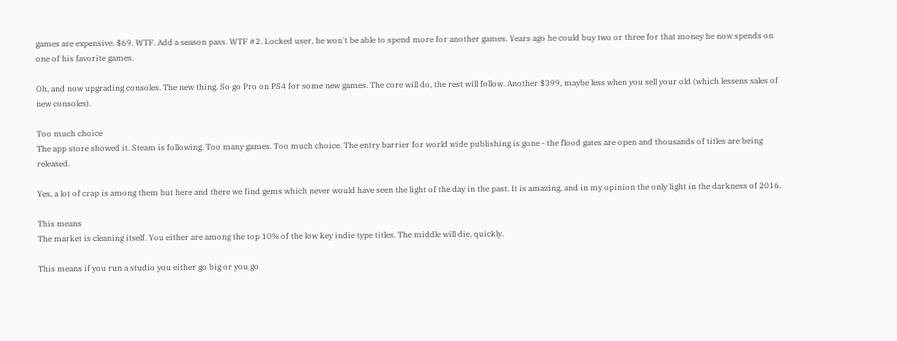games are expensive. $69. WTF. Add a season pass. WTF #2. Locked user, he won't be able to spend more for another games. Years ago he could buy two or three for that money he now spends on one of his favorite games.

Oh, and now upgrading consoles. The new thing. So go Pro on PS4 for some new games. The core will do, the rest will follow. Another $399, maybe less when you sell your old (which lessens sales of new consoles).

Too much choice
The app store showed it. Steam is following. Too many games. Too much choice. The entry barrier for world wide publishing is gone - the flood gates are open and thousands of titles are being released.

Yes, a lot of crap is among them but here and there we find gems which never would have seen the light of the day in the past. It is amazing, and in my opinion the only light in the darkness of 2016.

This means
The market is cleaning itself. You either are among the top 10% of the low key indie type titles. The middle will die, quickly.

This means if you run a studio you either go big or you go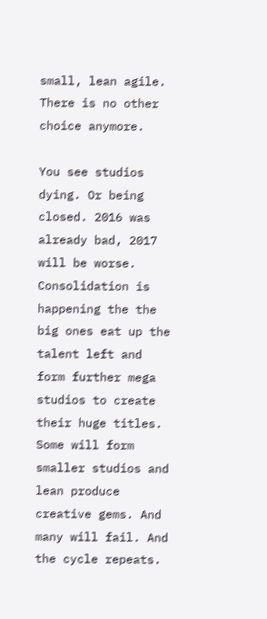small, lean agile. There is no other choice anymore.

You see studios dying. Or being closed. 2016 was already bad, 2017 will be worse. Consolidation is happening the the big ones eat up the talent left and form further mega studios to create their huge titles. Some will form smaller studios and lean produce creative gems. And many will fail. And the cycle repeats.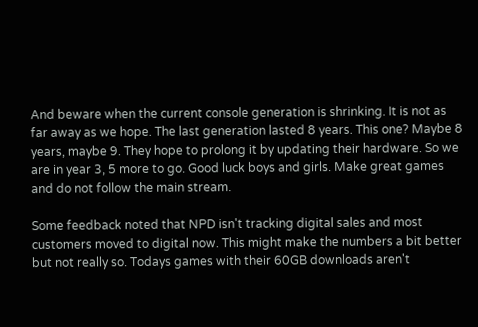And beware when the current console generation is shrinking. It is not as far away as we hope. The last generation lasted 8 years. This one? Maybe 8 years, maybe 9. They hope to prolong it by updating their hardware. So we are in year 3, 5 more to go. Good luck boys and girls. Make great games and do not follow the main stream.

Some feedback noted that NPD isn't tracking digital sales and most customers moved to digital now. This might make the numbers a bit better but not really so. Todays games with their 60GB downloads aren't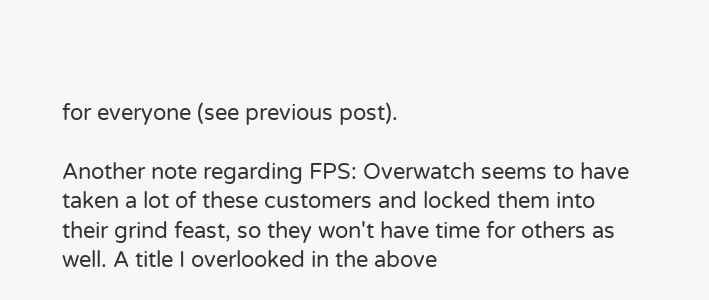for everyone (see previous post).

Another note regarding FPS: Overwatch seems to have taken a lot of these customers and locked them into their grind feast, so they won't have time for others as well. A title I overlooked in the above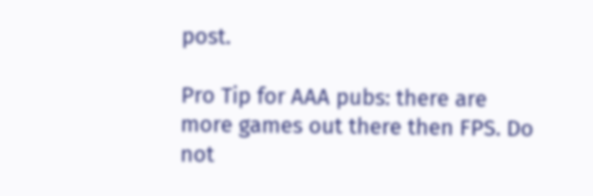post.

Pro Tip for AAA pubs: there are more games out there then FPS. Do not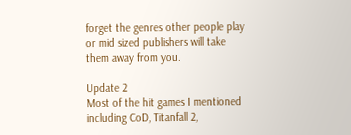forget the genres other people play or mid sized publishers will take them away from you.

Update 2
Most of the hit games I mentioned including CoD, Titanfall 2,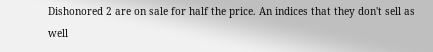Dishonored 2 are on sale for half the price. An indices that they don't sell as well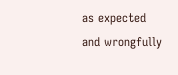as expected and wrongfully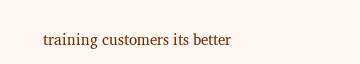training customers its better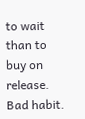to wait than to buy on release. Bad habit.